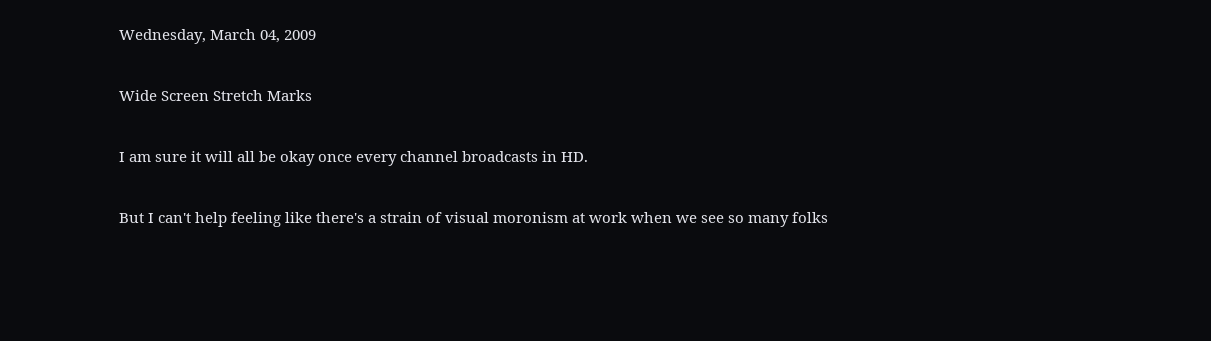Wednesday, March 04, 2009

Wide Screen Stretch Marks

I am sure it will all be okay once every channel broadcasts in HD.

But I can't help feeling like there's a strain of visual moronism at work when we see so many folks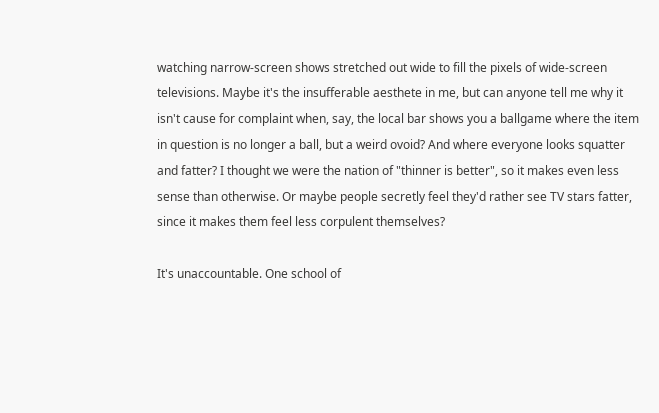watching narrow-screen shows stretched out wide to fill the pixels of wide-screen televisions. Maybe it's the insufferable aesthete in me, but can anyone tell me why it isn't cause for complaint when, say, the local bar shows you a ballgame where the item in question is no longer a ball, but a weird ovoid? And where everyone looks squatter and fatter? I thought we were the nation of "thinner is better", so it makes even less sense than otherwise. Or maybe people secretly feel they'd rather see TV stars fatter, since it makes them feel less corpulent themselves?

It's unaccountable. One school of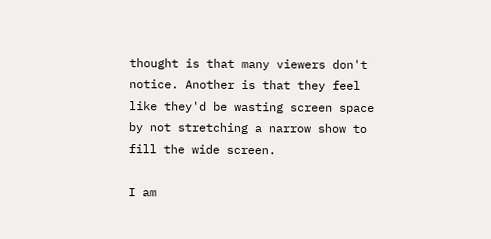thought is that many viewers don't notice. Another is that they feel like they'd be wasting screen space by not stretching a narrow show to fill the wide screen.

I am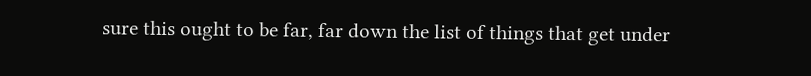sure this ought to be far, far down the list of things that get under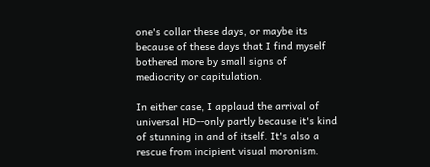one's collar these days, or maybe its because of these days that I find myself bothered more by small signs of mediocrity or capitulation.

In either case, I applaud the arrival of universal HD--only partly because it's kind of stunning in and of itself. It's also a rescue from incipient visual moronism.